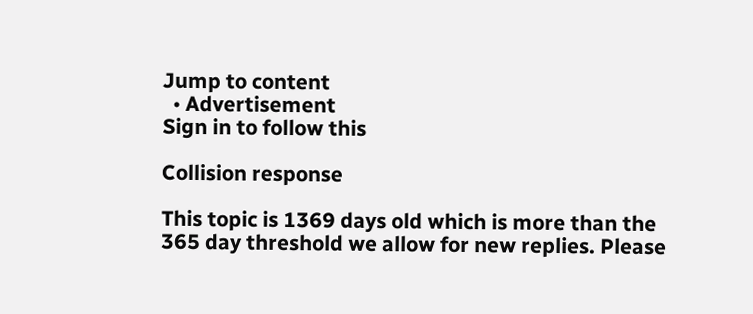Jump to content
  • Advertisement
Sign in to follow this

Collision response

This topic is 1369 days old which is more than the 365 day threshold we allow for new replies. Please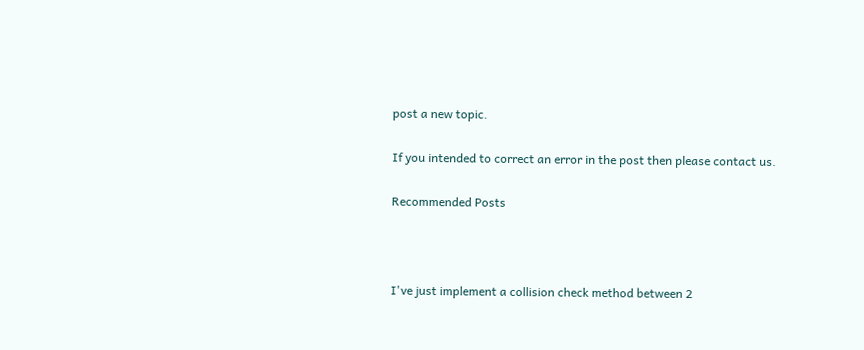post a new topic.

If you intended to correct an error in the post then please contact us.

Recommended Posts



I've just implement a collision check method between 2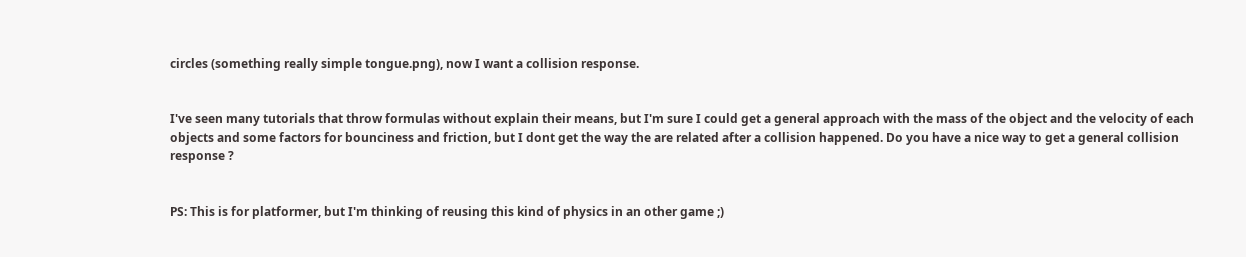circles (something really simple tongue.png), now I want a collision response.


I've seen many tutorials that throw formulas without explain their means, but I'm sure I could get a general approach with the mass of the object and the velocity of each objects and some factors for bounciness and friction, but I dont get the way the are related after a collision happened. Do you have a nice way to get a general collision response ?


PS: This is for platformer, but I'm thinking of reusing this kind of physics in an other game ;)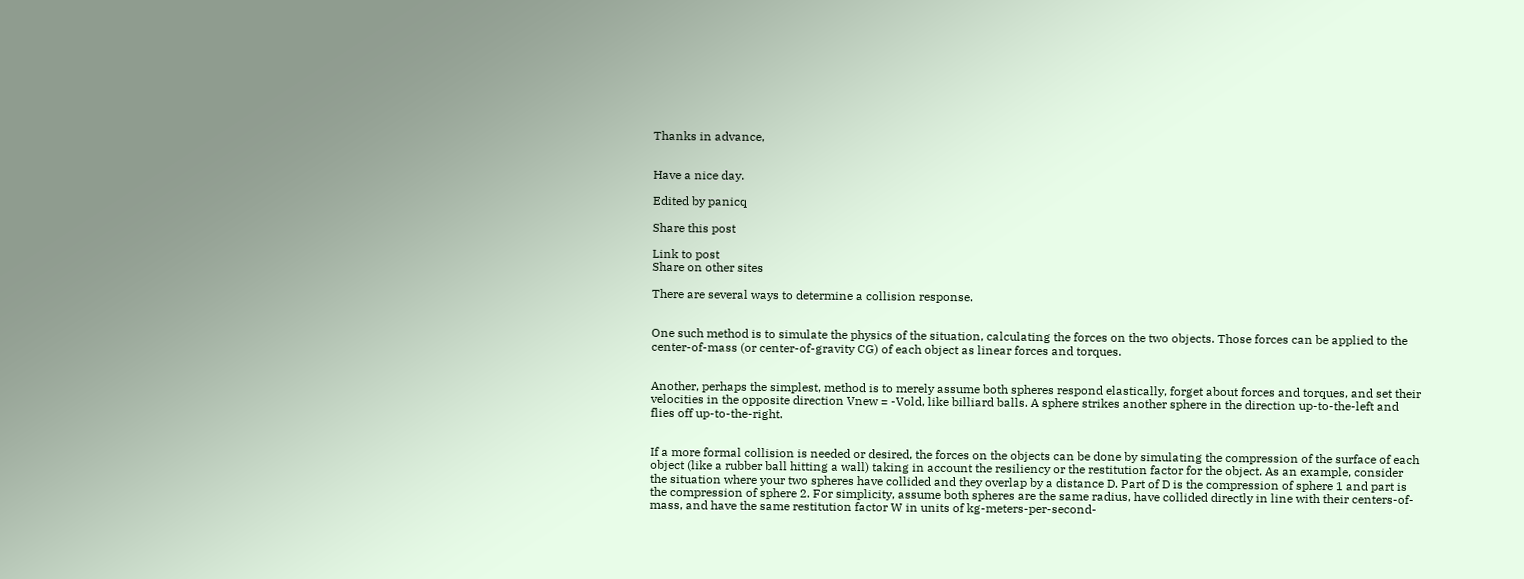Thanks in advance,


Have a nice day.

Edited by panicq

Share this post

Link to post
Share on other sites

There are several ways to determine a collision response.


One such method is to simulate the physics of the situation, calculating the forces on the two objects. Those forces can be applied to the center-of-mass (or center-of-gravity CG) of each object as linear forces and torques.


Another, perhaps the simplest, method is to merely assume both spheres respond elastically, forget about forces and torques, and set their velocities in the opposite direction Vnew = -Vold, like billiard balls. A sphere strikes another sphere in the direction up-to-the-left and flies off up-to-the-right.


If a more formal collision is needed or desired, the forces on the objects can be done by simulating the compression of the surface of each object (like a rubber ball hitting a wall) taking in account the resiliency or the restitution factor for the object. As an example, consider the situation where your two spheres have collided and they overlap by a distance D. Part of D is the compression of sphere 1 and part is the compression of sphere 2. For simplicity, assume both spheres are the same radius, have collided directly in line with their centers-of-mass, and have the same restitution factor W in units of kg-meters-per-second-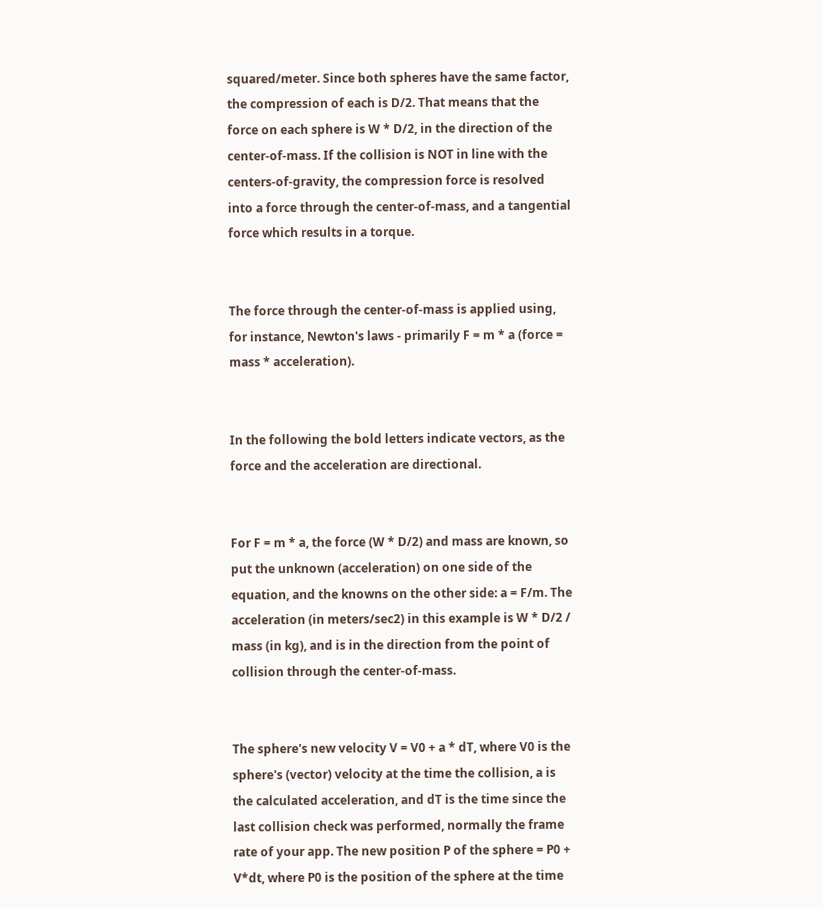squared/meter. Since both spheres have the same factor, the compression of each is D/2. That means that the force on each sphere is W * D/2, in the direction of the center-of-mass. If the collision is NOT in line with the centers-of-gravity, the compression force is resolved into a force through the center-of-mass, and a tangential force which results in a torque.


The force through the center-of-mass is applied using, for instance, Newton's laws - primarily F = m * a (force = mass * acceleration).


In the following the bold letters indicate vectors, as the force and the acceleration are directional.


For F = m * a, the force (W * D/2) and mass are known, so put the unknown (acceleration) on one side of the equation, and the knowns on the other side: a = F/m. The acceleration (in meters/sec2) in this example is W * D/2 / mass (in kg), and is in the direction from the point of collision through the center-of-mass.


The sphere's new velocity V = V0 + a * dT, where V0 is the sphere's (vector) velocity at the time the collision, a is the calculated acceleration, and dT is the time since the last collision check was performed, normally the frame rate of your app. The new position P of the sphere = P0 + V*dt, where P0 is the position of the sphere at the time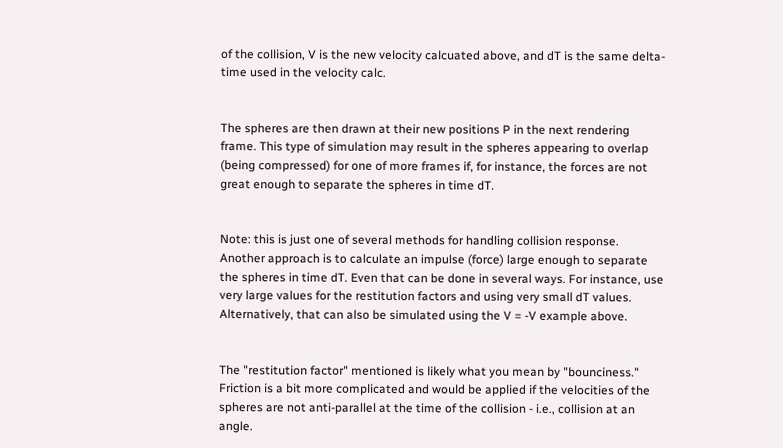of the collision, V is the new velocity calcuated above, and dT is the same delta-time used in the velocity calc.


The spheres are then drawn at their new positions P in the next rendering frame. This type of simulation may result in the spheres appearing to overlap (being compressed) for one of more frames if, for instance, the forces are not great enough to separate the spheres in time dT.


Note: this is just one of several methods for handling collision response. Another approach is to calculate an impulse (force) large enough to separate the spheres in time dT. Even that can be done in several ways. For instance, use very large values for the restitution factors and using very small dT values. Alternatively, that can also be simulated using the V = -V example above.


The "restitution factor" mentioned is likely what you mean by "bounciness." Friction is a bit more complicated and would be applied if the velocities of the spheres are not anti-parallel at the time of the collision - i.e., collision at an angle.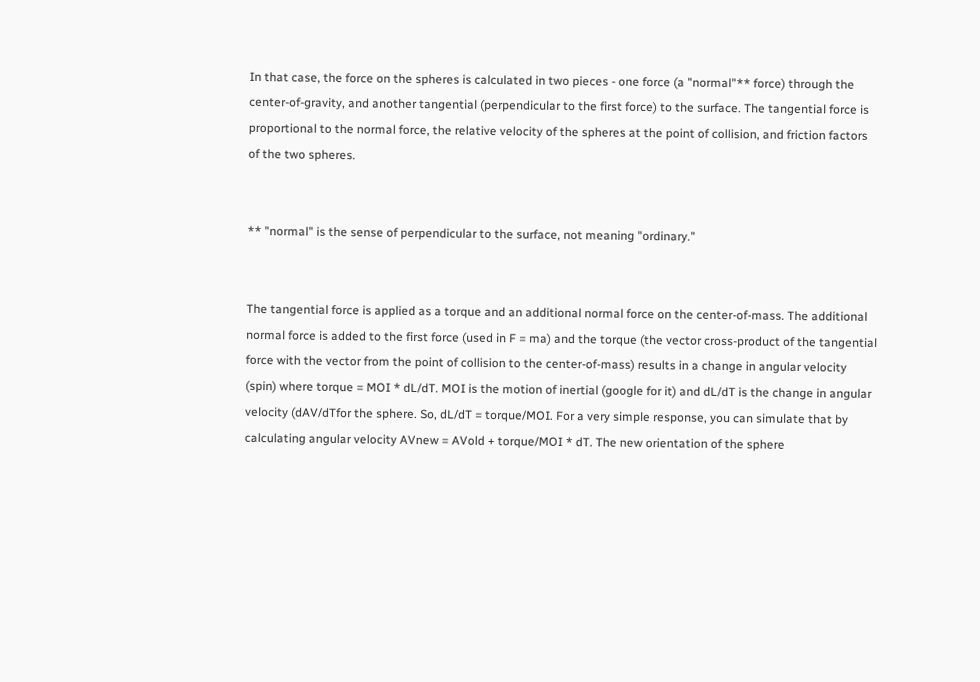In that case, the force on the spheres is calculated in two pieces - one force (a "normal"** force) through the center-of-gravity, and another tangential (perpendicular to the first force) to the surface. The tangential force is proportional to the normal force, the relative velocity of the spheres at the point of collision, and friction factors of the two spheres.


** "normal" is the sense of perpendicular to the surface, not meaning "ordinary."


The tangential force is applied as a torque and an additional normal force on the center-of-mass. The additional normal force is added to the first force (used in F = ma) and the torque (the vector cross-product of the tangential force with the vector from the point of collision to the center-of-mass) results in a change in angular velocity (spin) where torque = MOI * dL/dT. MOI is the motion of inertial (google for it) and dL/dT is the change in angular velocity (dAV/dTfor the sphere. So, dL/dT = torque/MOI. For a very simple response, you can simulate that by calculating angular velocity AVnew = AVold + torque/MOI * dT. The new orientation of the sphere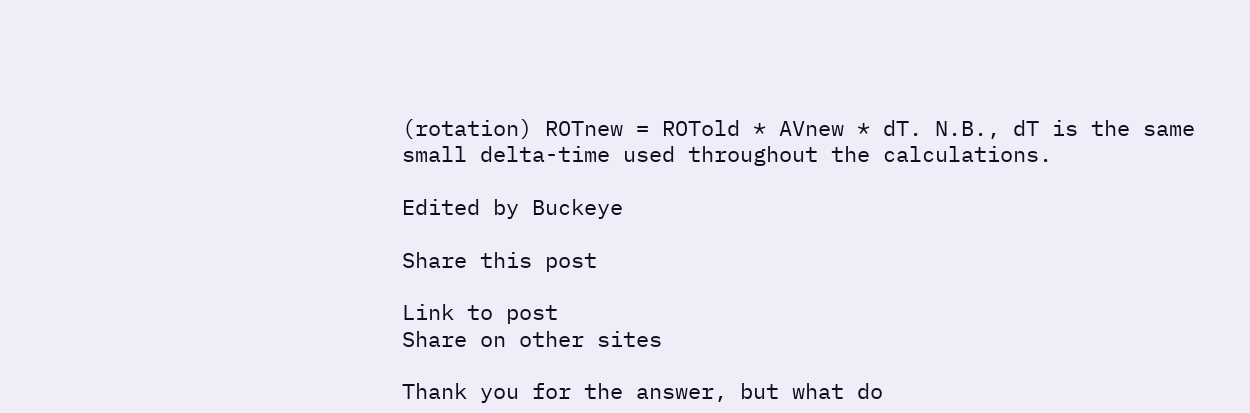(rotation) ROTnew = ROTold * AVnew * dT. N.B., dT is the same small delta-time used throughout the calculations.

Edited by Buckeye

Share this post

Link to post
Share on other sites

Thank you for the answer, but what do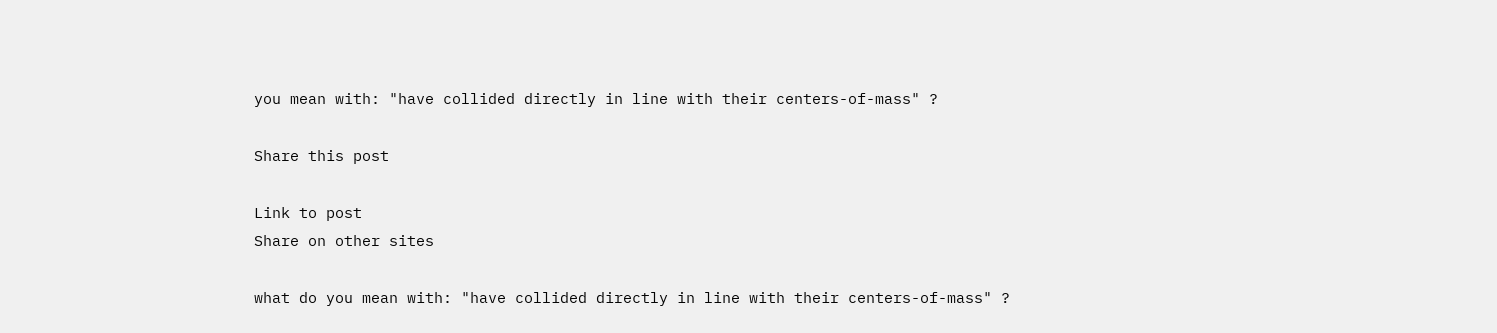you mean with: "have collided directly in line with their centers-of-mass" ?

Share this post

Link to post
Share on other sites

what do you mean with: "have collided directly in line with their centers-of-mass" ?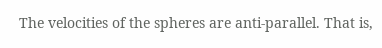The velocities of the spheres are anti-parallel. That is,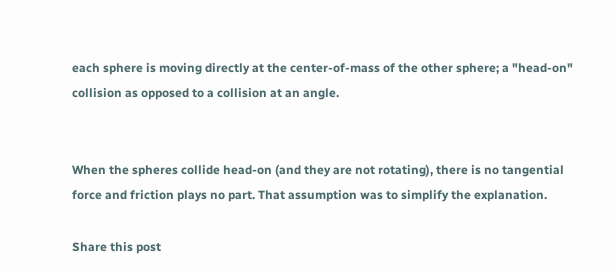each sphere is moving directly at the center-of-mass of the other sphere; a "head-on" collision as opposed to a collision at an angle.


When the spheres collide head-on (and they are not rotating), there is no tangential force and friction plays no part. That assumption was to simplify the explanation.

Share this post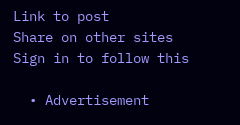Link to post
Share on other sites
Sign in to follow this

  • Advertisement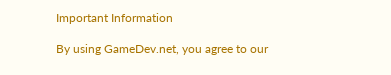Important Information

By using GameDev.net, you agree to our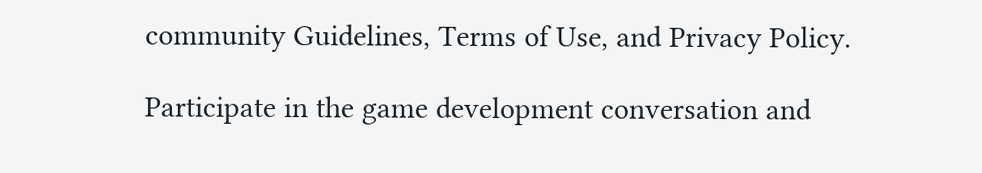community Guidelines, Terms of Use, and Privacy Policy.

Participate in the game development conversation and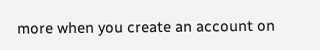more when you create an account on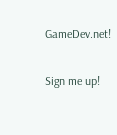GameDev.net!

Sign me up!